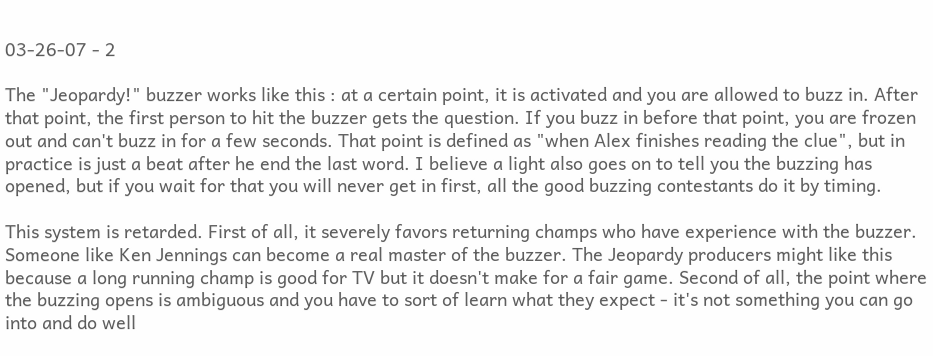03-26-07 - 2

The "Jeopardy!" buzzer works like this : at a certain point, it is activated and you are allowed to buzz in. After that point, the first person to hit the buzzer gets the question. If you buzz in before that point, you are frozen out and can't buzz in for a few seconds. That point is defined as "when Alex finishes reading the clue", but in practice is just a beat after he end the last word. I believe a light also goes on to tell you the buzzing has opened, but if you wait for that you will never get in first, all the good buzzing contestants do it by timing.

This system is retarded. First of all, it severely favors returning champs who have experience with the buzzer. Someone like Ken Jennings can become a real master of the buzzer. The Jeopardy producers might like this because a long running champ is good for TV but it doesn't make for a fair game. Second of all, the point where the buzzing opens is ambiguous and you have to sort of learn what they expect - it's not something you can go into and do well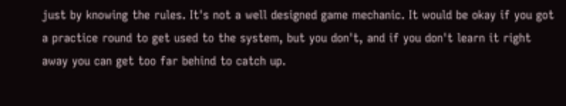just by knowing the rules. It's not a well designed game mechanic. It would be okay if you got a practice round to get used to the system, but you don't, and if you don't learn it right away you can get too far behind to catch up.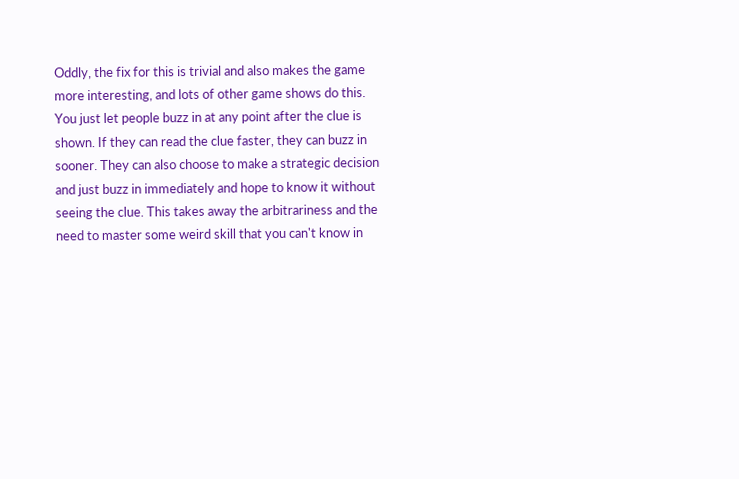Oddly, the fix for this is trivial and also makes the game more interesting, and lots of other game shows do this. You just let people buzz in at any point after the clue is shown. If they can read the clue faster, they can buzz in sooner. They can also choose to make a strategic decision and just buzz in immediately and hope to know it without seeing the clue. This takes away the arbitrariness and the need to master some weird skill that you can't know in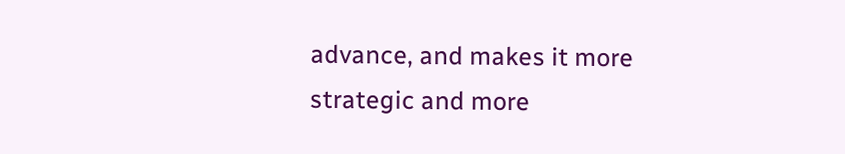advance, and makes it more strategic and more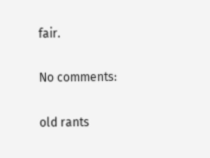fair.

No comments:

old rants